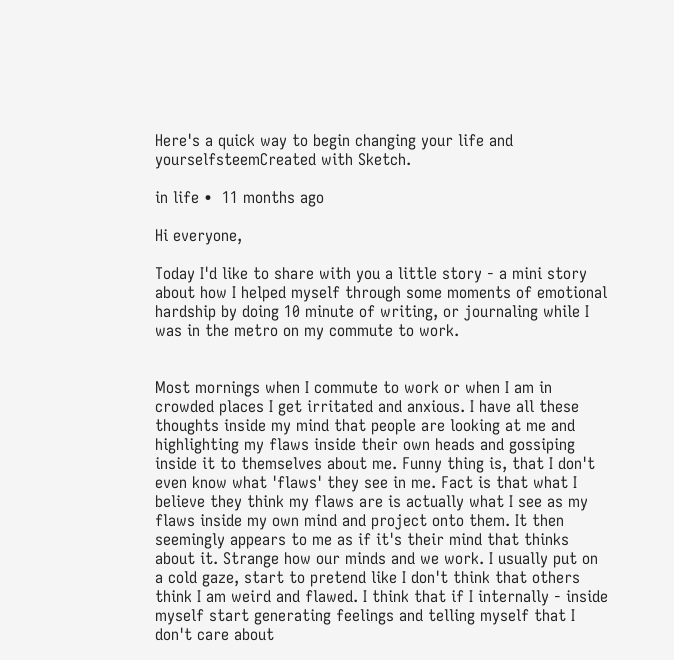Here's a quick way to begin changing your life and yourselfsteemCreated with Sketch.

in life •  11 months ago

Hi everyone,

Today I'd like to share with you a little story - a mini story about how I helped myself through some moments of emotional hardship by doing 10 minute of writing, or journaling while I was in the metro on my commute to work.


Most mornings when I commute to work or when I am in crowded places I get irritated and anxious. I have all these thoughts inside my mind that people are looking at me and highlighting my flaws inside their own heads and gossiping inside it to themselves about me. Funny thing is, that I don't even know what 'flaws' they see in me. Fact is that what I believe they think my flaws are is actually what I see as my flaws inside my own mind and project onto them. It then seemingly appears to me as if it's their mind that thinks about it. Strange how our minds and we work. I usually put on a cold gaze, start to pretend like I don't think that others think I am weird and flawed. I think that if I internally - inside myself start generating feelings and telling myself that I don't care about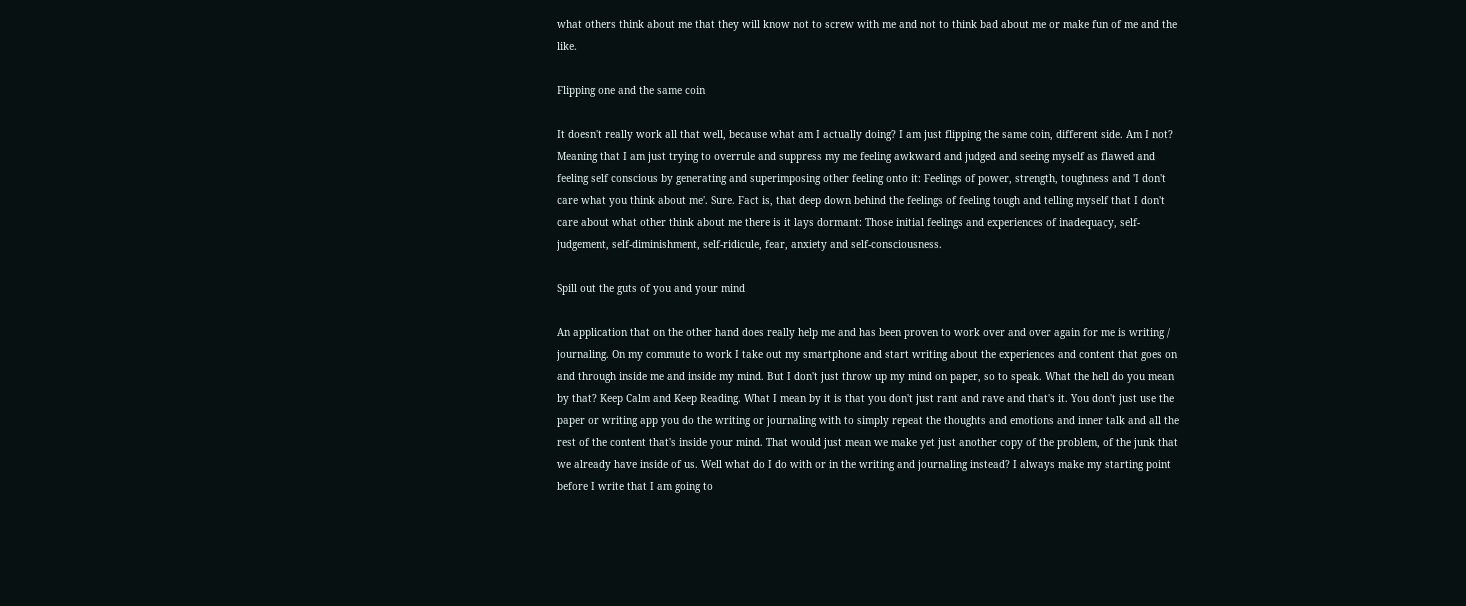what others think about me that they will know not to screw with me and not to think bad about me or make fun of me and the like.

Flipping one and the same coin

It doesn't really work all that well, because what am I actually doing? I am just flipping the same coin, different side. Am I not? Meaning that I am just trying to overrule and suppress my me feeling awkward and judged and seeing myself as flawed and feeling self conscious by generating and superimposing other feeling onto it: Feelings of power, strength, toughness and 'I don't care what you think about me'. Sure. Fact is, that deep down behind the feelings of feeling tough and telling myself that I don't care about what other think about me there is it lays dormant: Those initial feelings and experiences of inadequacy, self-judgement, self-diminishment, self-ridicule, fear, anxiety and self-consciousness.

Spill out the guts of you and your mind

An application that on the other hand does really help me and has been proven to work over and over again for me is writing / journaling. On my commute to work I take out my smartphone and start writing about the experiences and content that goes on and through inside me and inside my mind. But I don't just throw up my mind on paper, so to speak. What the hell do you mean by that? Keep Calm and Keep Reading. What I mean by it is that you don't just rant and rave and that's it. You don't just use the paper or writing app you do the writing or journaling with to simply repeat the thoughts and emotions and inner talk and all the rest of the content that's inside your mind. That would just mean we make yet just another copy of the problem, of the junk that we already have inside of us. Well what do I do with or in the writing and journaling instead? I always make my starting point before I write that I am going to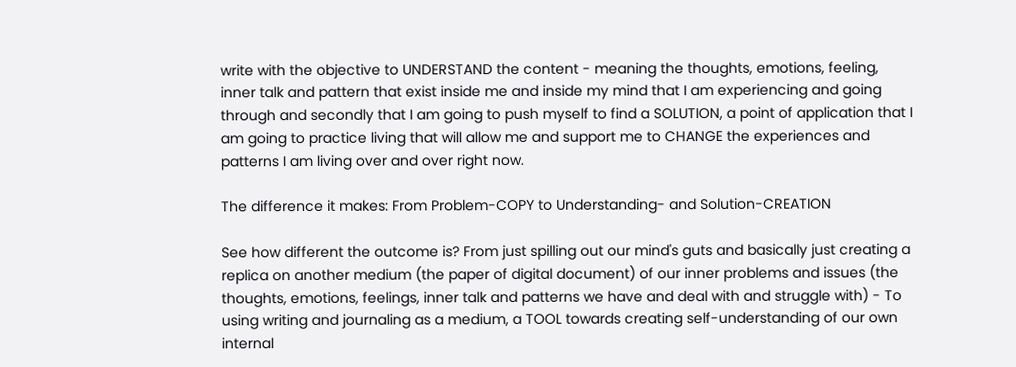write with the objective to UNDERSTAND the content - meaning the thoughts, emotions, feeling, inner talk and pattern that exist inside me and inside my mind that I am experiencing and going through and secondly that I am going to push myself to find a SOLUTION, a point of application that I am going to practice living that will allow me and support me to CHANGE the experiences and patterns I am living over and over right now.

The difference it makes: From Problem-COPY to Understanding- and Solution-CREATION

See how different the outcome is? From just spilling out our mind's guts and basically just creating a replica on another medium (the paper of digital document) of our inner problems and issues (the thoughts, emotions, feelings, inner talk and patterns we have and deal with and struggle with) - To using writing and journaling as a medium, a TOOL towards creating self-understanding of our own internal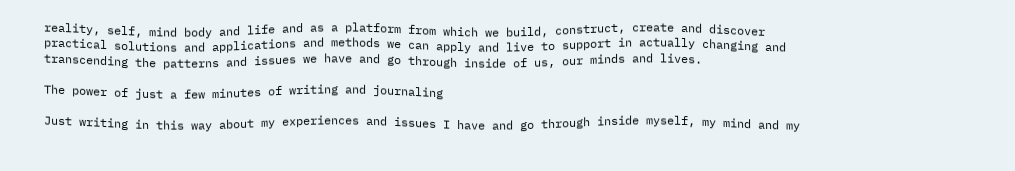reality, self, mind body and life and as a platform from which we build, construct, create and discover practical solutions and applications and methods we can apply and live to support in actually changing and transcending the patterns and issues we have and go through inside of us, our minds and lives.

The power of just a few minutes of writing and journaling

Just writing in this way about my experiences and issues I have and go through inside myself, my mind and my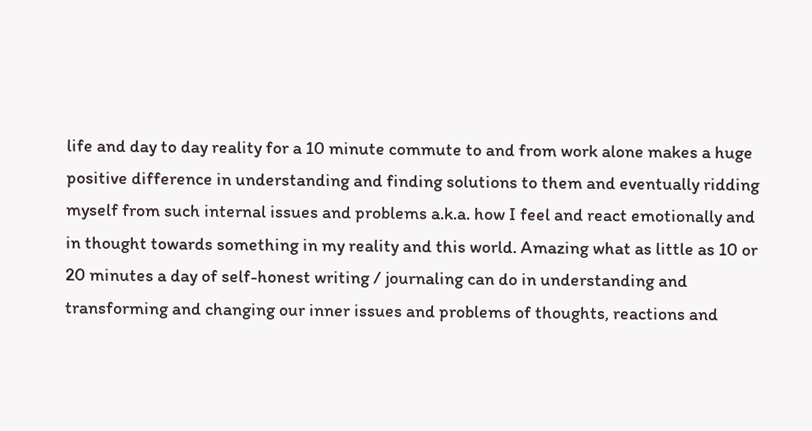life and day to day reality for a 10 minute commute to and from work alone makes a huge positive difference in understanding and finding solutions to them and eventually ridding myself from such internal issues and problems a.k.a. how I feel and react emotionally and in thought towards something in my reality and this world. Amazing what as little as 10 or 20 minutes a day of self-honest writing / journaling can do in understanding and transforming and changing our inner issues and problems of thoughts, reactions and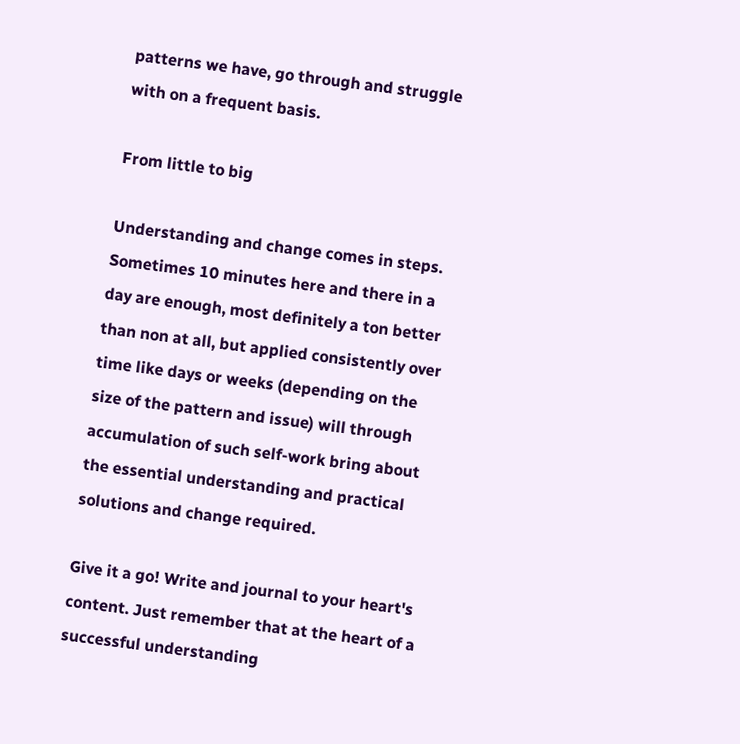patterns we have, go through and struggle with on a frequent basis.

From little to big

Understanding and change comes in steps. Sometimes 10 minutes here and there in a day are enough, most definitely a ton better than non at all, but applied consistently over time like days or weeks (depending on the size of the pattern and issue) will through accumulation of such self-work bring about the essential understanding and practical solutions and change required.

Give it a go! Write and journal to your heart's content. Just remember that at the heart of a successful understanding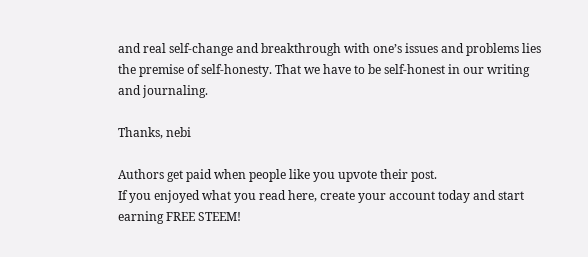and real self-change and breakthrough with one’s issues and problems lies the premise of self-honesty. That we have to be self-honest in our writing and journaling.

Thanks, nebi

Authors get paid when people like you upvote their post.
If you enjoyed what you read here, create your account today and start earning FREE STEEM!